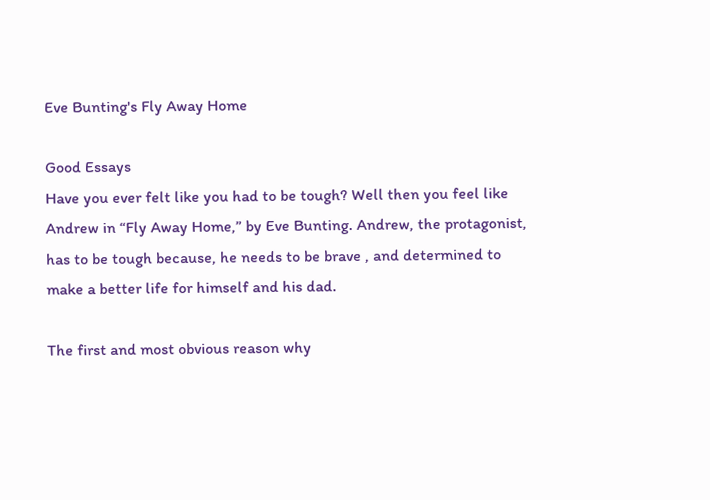Eve Bunting's Fly Away Home

Good Essays
Have you ever felt like you had to be tough? Well then you feel like Andrew in “Fly Away Home,” by Eve Bunting. Andrew, the protagonist, has to be tough because, he needs to be brave , and determined to make a better life for himself and his dad.

The first and most obvious reason why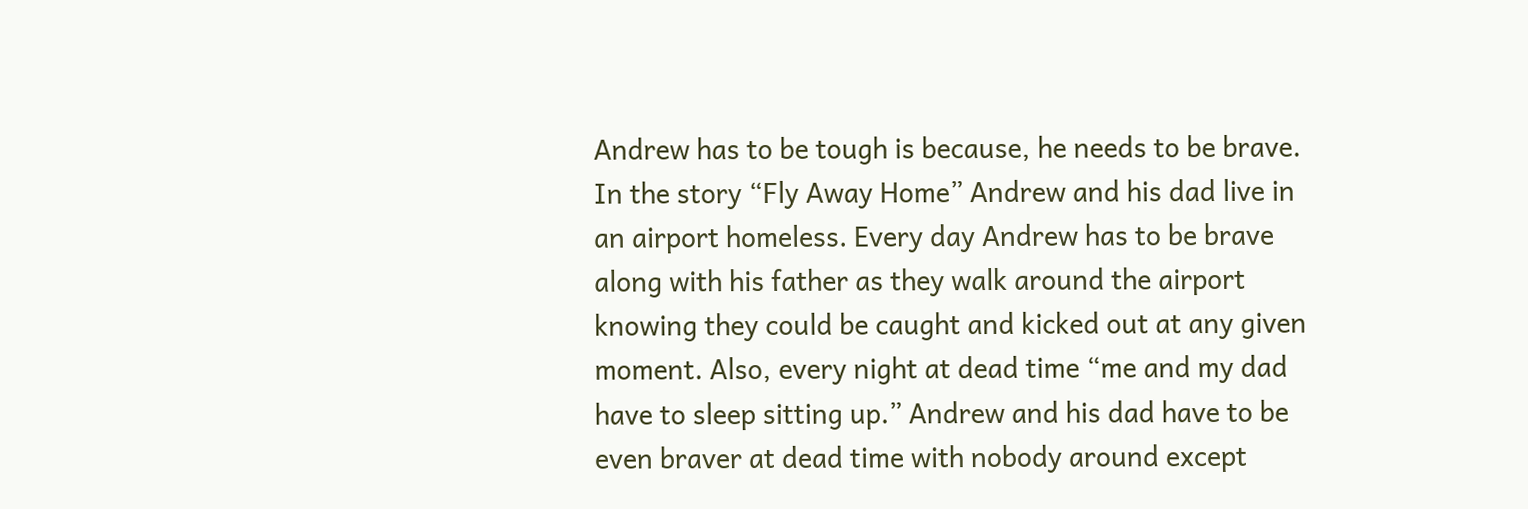Andrew has to be tough is because, he needs to be brave. In the story “Fly Away Home” Andrew and his dad live in an airport homeless. Every day Andrew has to be brave along with his father as they walk around the airport knowing they could be caught and kicked out at any given moment. Also, every night at dead time “me and my dad have to sleep sitting up.” Andrew and his dad have to be even braver at dead time with nobody around except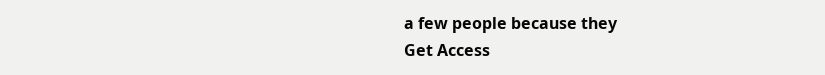a few people because they
Get Access